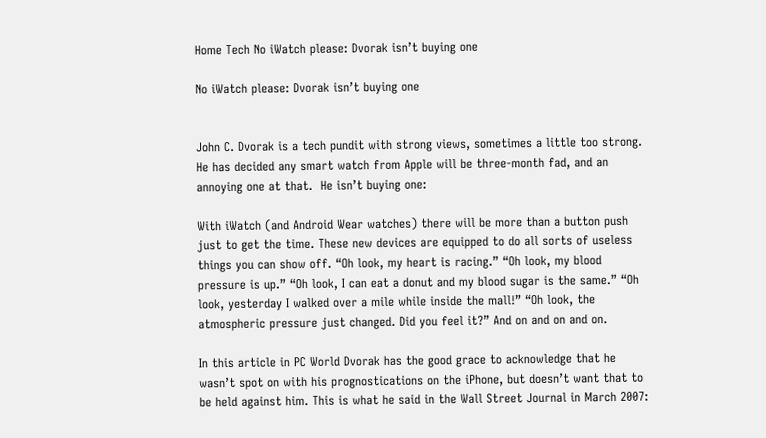Home Tech No iWatch please: Dvorak isn’t buying one

No iWatch please: Dvorak isn’t buying one


John C. Dvorak is a tech pundit with strong views, sometimes a little too strong. He has decided any smart watch from Apple will be three-month fad, and an annoying one at that.  He isn’t buying one:

With iWatch (and Android Wear watches) there will be more than a button push just to get the time. These new devices are equipped to do all sorts of useless things you can show off. “Oh look, my heart is racing.” “Oh look, my blood pressure is up.” “Oh look, I can eat a donut and my blood sugar is the same.” “Oh look, yesterday I walked over a mile while inside the mall!” “Oh look, the atmospheric pressure just changed. Did you feel it?” And on and on and on.

In this article in PC World Dvorak has the good grace to acknowledge that he wasn’t spot on with his prognostications on the iPhone, but doesn’t want that to be held against him. This is what he said in the Wall Street Journal in March 2007: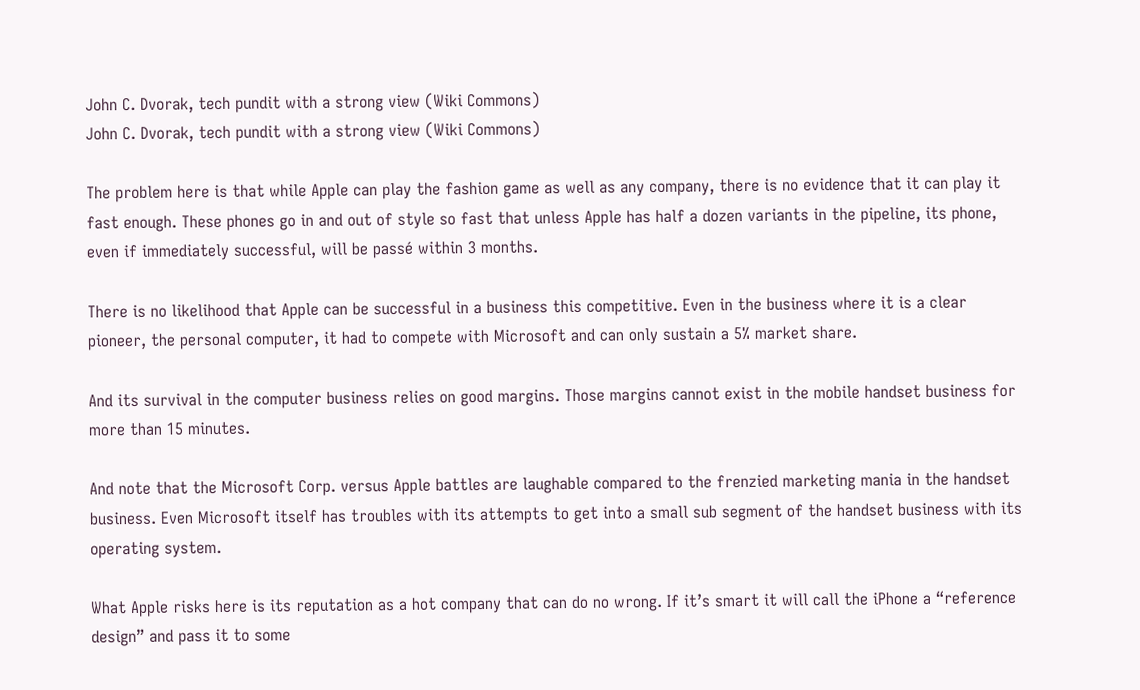John C. Dvorak, tech pundit with a strong view (Wiki Commons)
John C. Dvorak, tech pundit with a strong view (Wiki Commons)

The problem here is that while Apple can play the fashion game as well as any company, there is no evidence that it can play it fast enough. These phones go in and out of style so fast that unless Apple has half a dozen variants in the pipeline, its phone, even if immediately successful, will be passé within 3 months.

There is no likelihood that Apple can be successful in a business this competitive. Even in the business where it is a clear pioneer, the personal computer, it had to compete with Microsoft and can only sustain a 5% market share.

And its survival in the computer business relies on good margins. Those margins cannot exist in the mobile handset business for more than 15 minutes.

And note that the Microsoft Corp. versus Apple battles are laughable compared to the frenzied marketing mania in the handset business. Even Microsoft itself has troubles with its attempts to get into a small sub segment of the handset business with its operating system.

What Apple risks here is its reputation as a hot company that can do no wrong. If it’s smart it will call the iPhone a “reference design” and pass it to some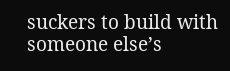suckers to build with someone else’s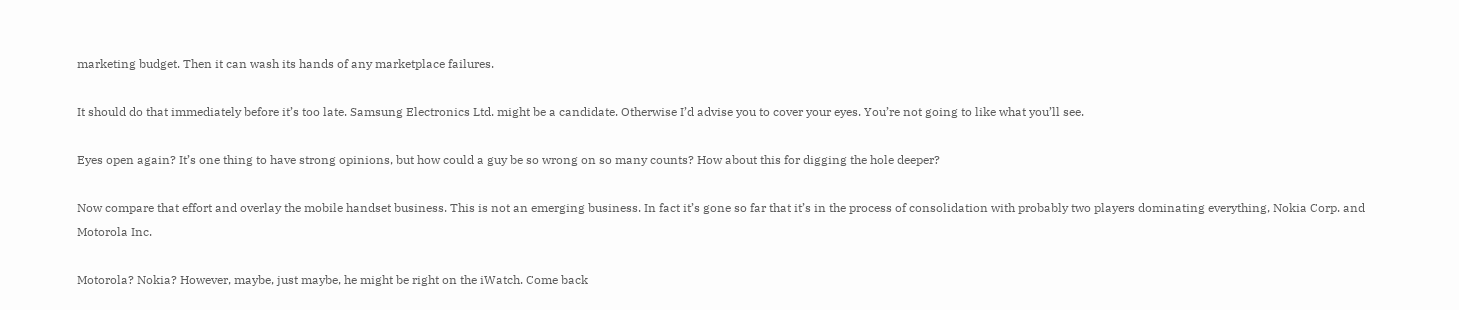marketing budget. Then it can wash its hands of any marketplace failures.

It should do that immediately before it’s too late. Samsung Electronics Ltd. might be a candidate. Otherwise I’d advise you to cover your eyes. You’re not going to like what you’ll see.

Eyes open again? It’s one thing to have strong opinions, but how could a guy be so wrong on so many counts? How about this for digging the hole deeper?

Now compare that effort and overlay the mobile handset business. This is not an emerging business. In fact it’s gone so far that it’s in the process of consolidation with probably two players dominating everything, Nokia Corp. and Motorola Inc.

Motorola? Nokia? However, maybe, just maybe, he might be right on the iWatch. Come back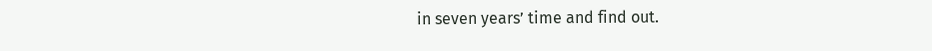in seven years’ time and find out.